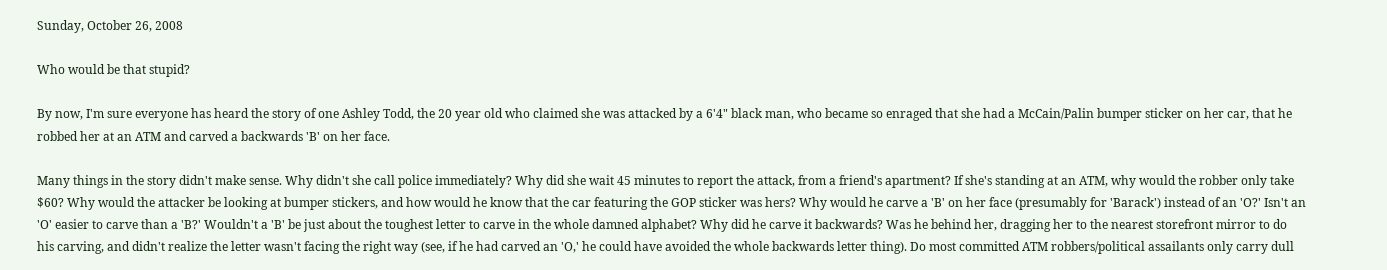Sunday, October 26, 2008

Who would be that stupid?

By now, I'm sure everyone has heard the story of one Ashley Todd, the 20 year old who claimed she was attacked by a 6'4" black man, who became so enraged that she had a McCain/Palin bumper sticker on her car, that he robbed her at an ATM and carved a backwards 'B' on her face.

Many things in the story didn't make sense. Why didn't she call police immediately? Why did she wait 45 minutes to report the attack, from a friend's apartment? If she's standing at an ATM, why would the robber only take $60? Why would the attacker be looking at bumper stickers, and how would he know that the car featuring the GOP sticker was hers? Why would he carve a 'B' on her face (presumably for 'Barack') instead of an 'O?' Isn't an 'O' easier to carve than a 'B?' Wouldn't a 'B' be just about the toughest letter to carve in the whole damned alphabet? Why did he carve it backwards? Was he behind her, dragging her to the nearest storefront mirror to do his carving, and didn't realize the letter wasn't facing the right way (see, if he had carved an 'O,' he could have avoided the whole backwards letter thing). Do most committed ATM robbers/political assailants only carry dull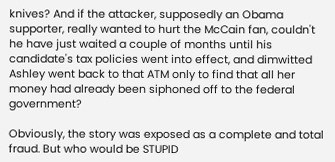knives? And if the attacker, supposedly an Obama supporter, really wanted to hurt the McCain fan, couldn't he have just waited a couple of months until his candidate's tax policies went into effect, and dimwitted Ashley went back to that ATM only to find that all her money had already been siphoned off to the federal government?

Obviously, the story was exposed as a complete and total fraud. But who would be STUPID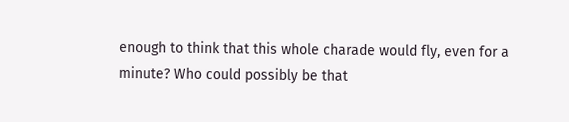enough to think that this whole charade would fly, even for a minute? Who could possibly be that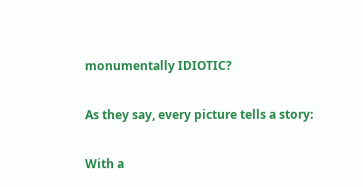monumentally IDIOTIC?

As they say, every picture tells a story:

With a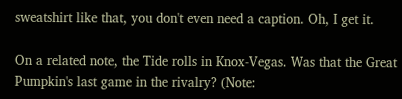sweatshirt like that, you don't even need a caption. Oh, I get it.

On a related note, the Tide rolls in Knox-Vegas. Was that the Great Pumpkin's last game in the rivalry? (Note: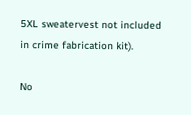5XL sweatervest not included in crime fabrication kit).

No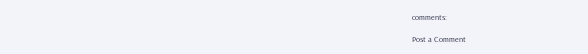comments:

Post a Comment